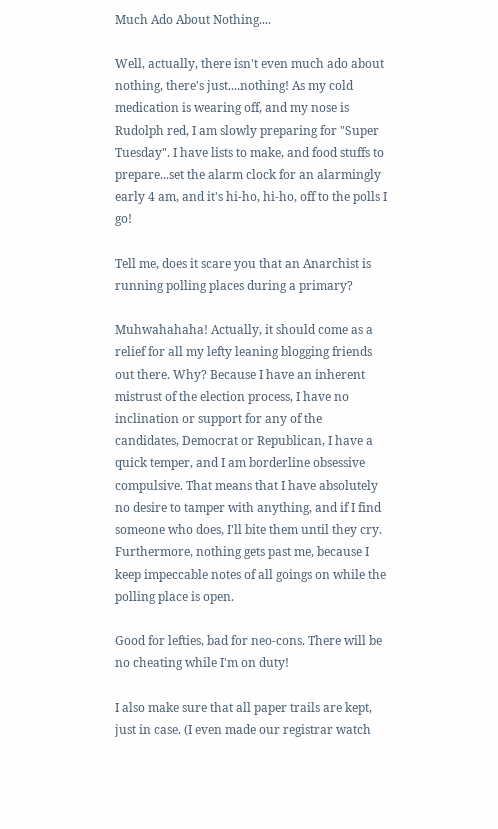Much Ado About Nothing....

Well, actually, there isn't even much ado about nothing, there's just....nothing! As my cold medication is wearing off, and my nose is Rudolph red, I am slowly preparing for "Super Tuesday". I have lists to make, and food stuffs to prepare...set the alarm clock for an alarmingly early 4 am, and it's hi-ho, hi-ho, off to the polls I go!

Tell me, does it scare you that an Anarchist is running polling places during a primary?

Muhwahahaha! Actually, it should come as a relief for all my lefty leaning blogging friends out there. Why? Because I have an inherent mistrust of the election process, I have no inclination or support for any of the candidates, Democrat or Republican, I have a quick temper, and I am borderline obsessive compulsive. That means that I have absolutely no desire to tamper with anything, and if I find someone who does, I'll bite them until they cry. Furthermore, nothing gets past me, because I keep impeccable notes of all goings on while the polling place is open.

Good for lefties, bad for neo-cons. There will be no cheating while I'm on duty!

I also make sure that all paper trails are kept, just in case. (I even made our registrar watch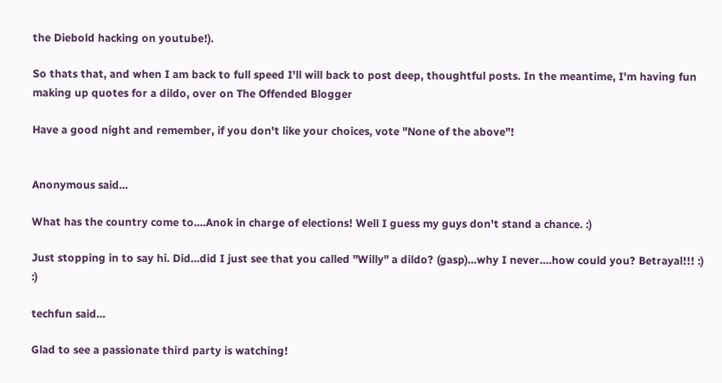the Diebold hacking on youtube!).

So thats that, and when I am back to full speed I'll will back to post deep, thoughtful posts. In the meantime, I'm having fun making up quotes for a dildo, over on The Offended Blogger

Have a good night and remember, if you don't like your choices, vote "None of the above"!


Anonymous said...

What has the country come to....Anok in charge of elections! Well I guess my guys don't stand a chance. :)

Just stopping in to say hi. Did...did I just see that you called "Willy" a dildo? (gasp)...why I never....how could you? Betrayal!!! :) :)

techfun said...

Glad to see a passionate third party is watching!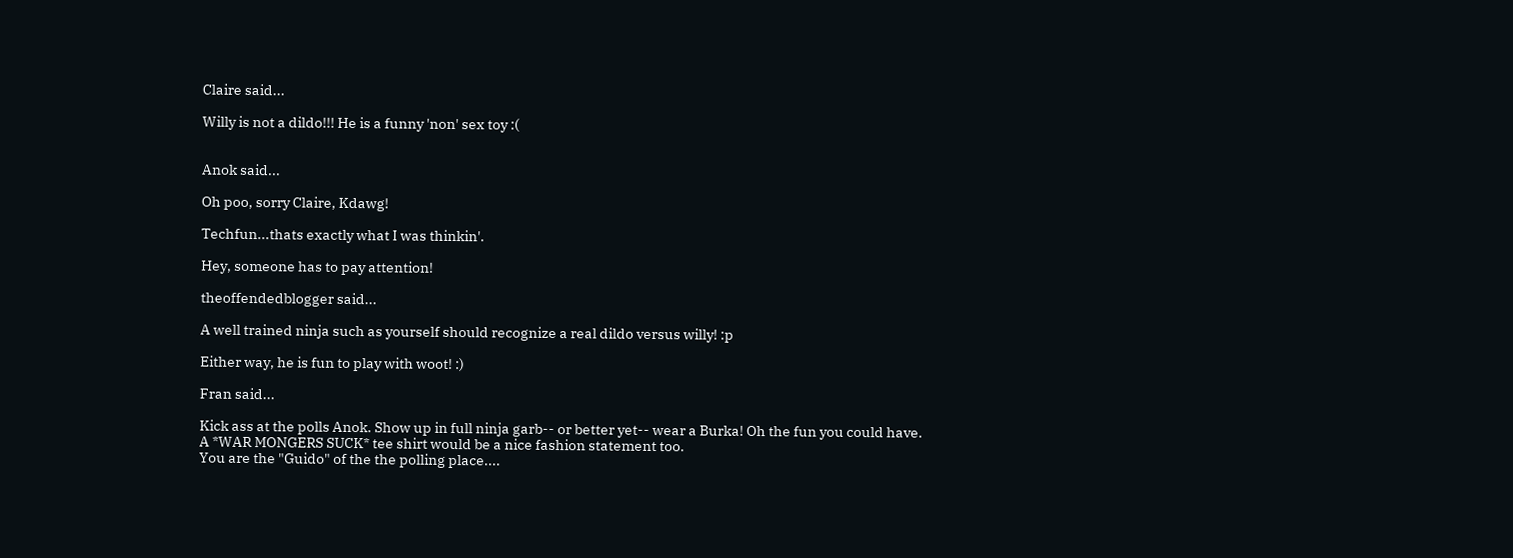Claire said...

Willy is not a dildo!!! He is a funny 'non' sex toy :(


Anok said...

Oh poo, sorry Claire, Kdawg!

Techfun...thats exactly what I was thinkin'.

Hey, someone has to pay attention!

theoffendedblogger said...

A well trained ninja such as yourself should recognize a real dildo versus willy! :p

Either way, he is fun to play with woot! :)

Fran said...

Kick ass at the polls Anok. Show up in full ninja garb-- or better yet-- wear a Burka! Oh the fun you could have.
A *WAR MONGERS SUCK* tee shirt would be a nice fashion statement too.
You are the "Guido" of the the polling place....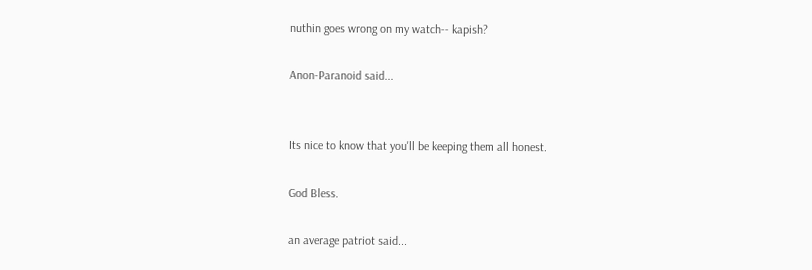nuthin goes wrong on my watch-- kapish?

Anon-Paranoid said...


Its nice to know that you'll be keeping them all honest.

God Bless.

an average patriot said...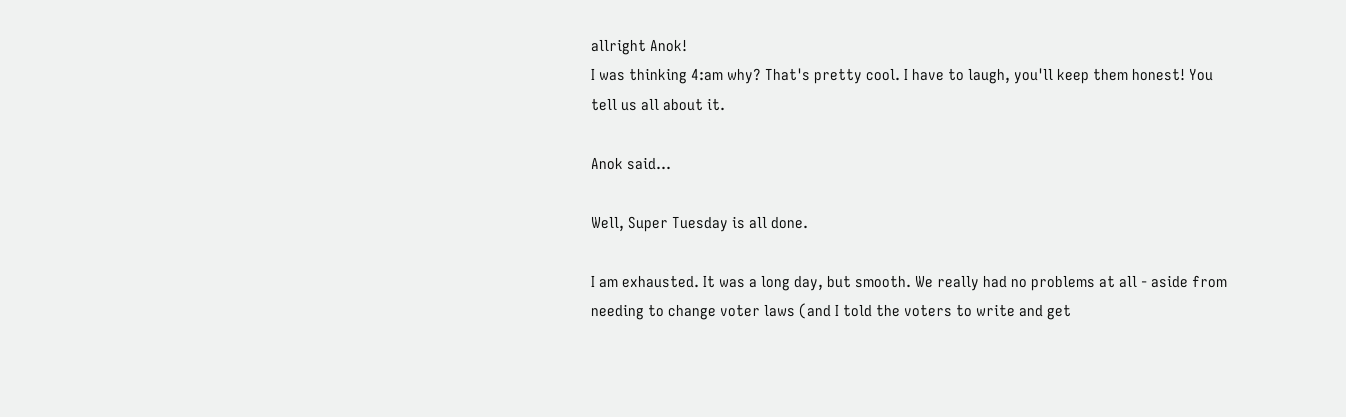allright Anok!
I was thinking 4:am why? That's pretty cool. I have to laugh, you'll keep them honest! You tell us all about it.

Anok said...

Well, Super Tuesday is all done.

I am exhausted. It was a long day, but smooth. We really had no problems at all - aside from needing to change voter laws (and I told the voters to write and get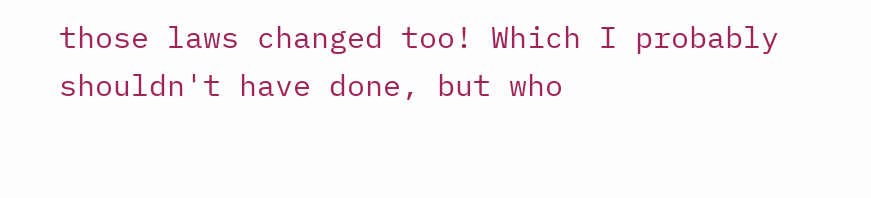those laws changed too! Which I probably shouldn't have done, but who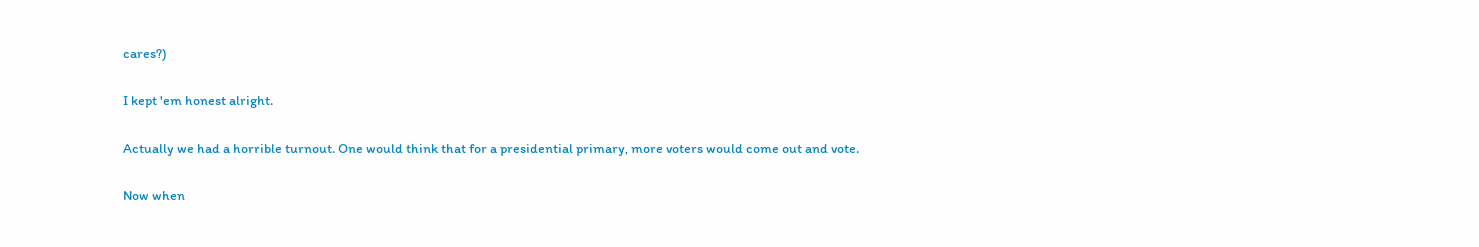cares?)

I kept 'em honest alright.

Actually we had a horrible turnout. One would think that for a presidential primary, more voters would come out and vote.

Now when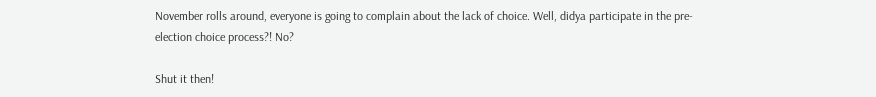November rolls around, everyone is going to complain about the lack of choice. Well, didya participate in the pre-election choice process?! No?

Shut it then!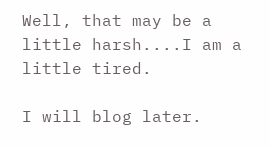Well, that may be a little harsh....I am a little tired.

I will blog later.